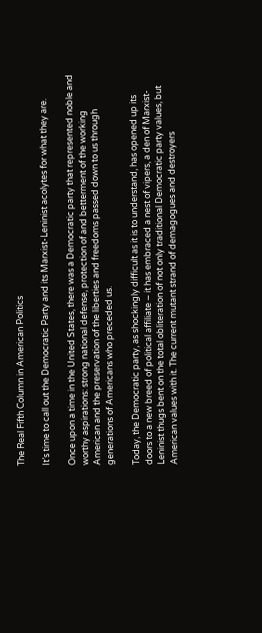The Real Fifth Column in American Politics

It’s time to call out the Democratic Party and its Marxist-Leninist acolytes for what they are.

Once upon a time in the United States, there was a Democratic party that represented noble and worthy aspirations: strong national defense, protection of and betterment of the working American and the preservation of the liberties and freedoms passed down to us through generations of Americans who preceded us.

Today, the Democratic party, as shockingly difficult as it is to understand, has opened up its doors to a new breed of political affiliate – it has embraced a nest of vipers, a den of Marxist-Leninist thugs bent on the total obliteration of not only traditional Democratic party values, but American values with it. The current mutant strand of demagogues and destroyers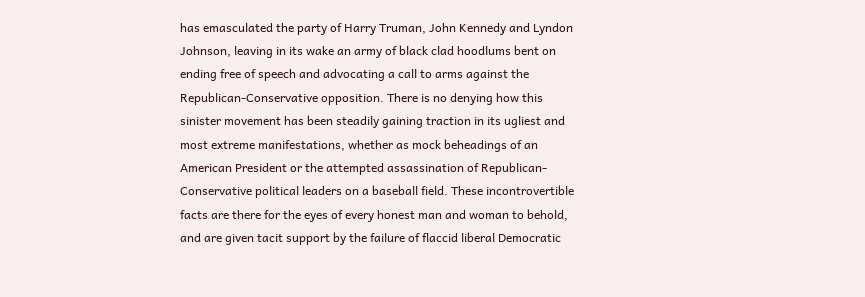has emasculated the party of Harry Truman, John Kennedy and Lyndon Johnson, leaving in its wake an army of black clad hoodlums bent on ending free of speech and advocating a call to arms against the Republican-Conservative opposition. There is no denying how this sinister movement has been steadily gaining traction in its ugliest and most extreme manifestations, whether as mock beheadings of an American President or the attempted assassination of Republican-Conservative political leaders on a baseball field. These incontrovertible facts are there for the eyes of every honest man and woman to behold, and are given tacit support by the failure of flaccid liberal Democratic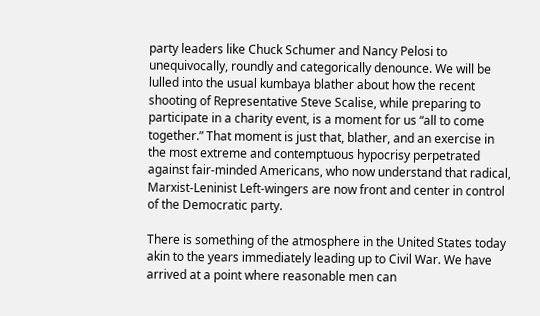party leaders like Chuck Schumer and Nancy Pelosi to unequivocally, roundly and categorically denounce. We will be lulled into the usual kumbaya blather about how the recent shooting of Representative Steve Scalise, while preparing to participate in a charity event, is a moment for us “all to come together.” That moment is just that, blather, and an exercise in the most extreme and contemptuous hypocrisy perpetrated against fair-minded Americans, who now understand that radical, Marxist-Leninist Left-wingers are now front and center in control of the Democratic party.

There is something of the atmosphere in the United States today akin to the years immediately leading up to Civil War. We have arrived at a point where reasonable men can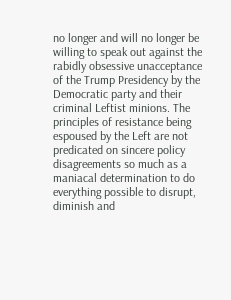no longer and will no longer be willing to speak out against the rabidly obsessive unacceptance of the Trump Presidency by the Democratic party and their criminal Leftist minions. The principles of resistance being espoused by the Left are not predicated on sincere policy disagreements so much as a maniacal determination to do everything possible to disrupt, diminish and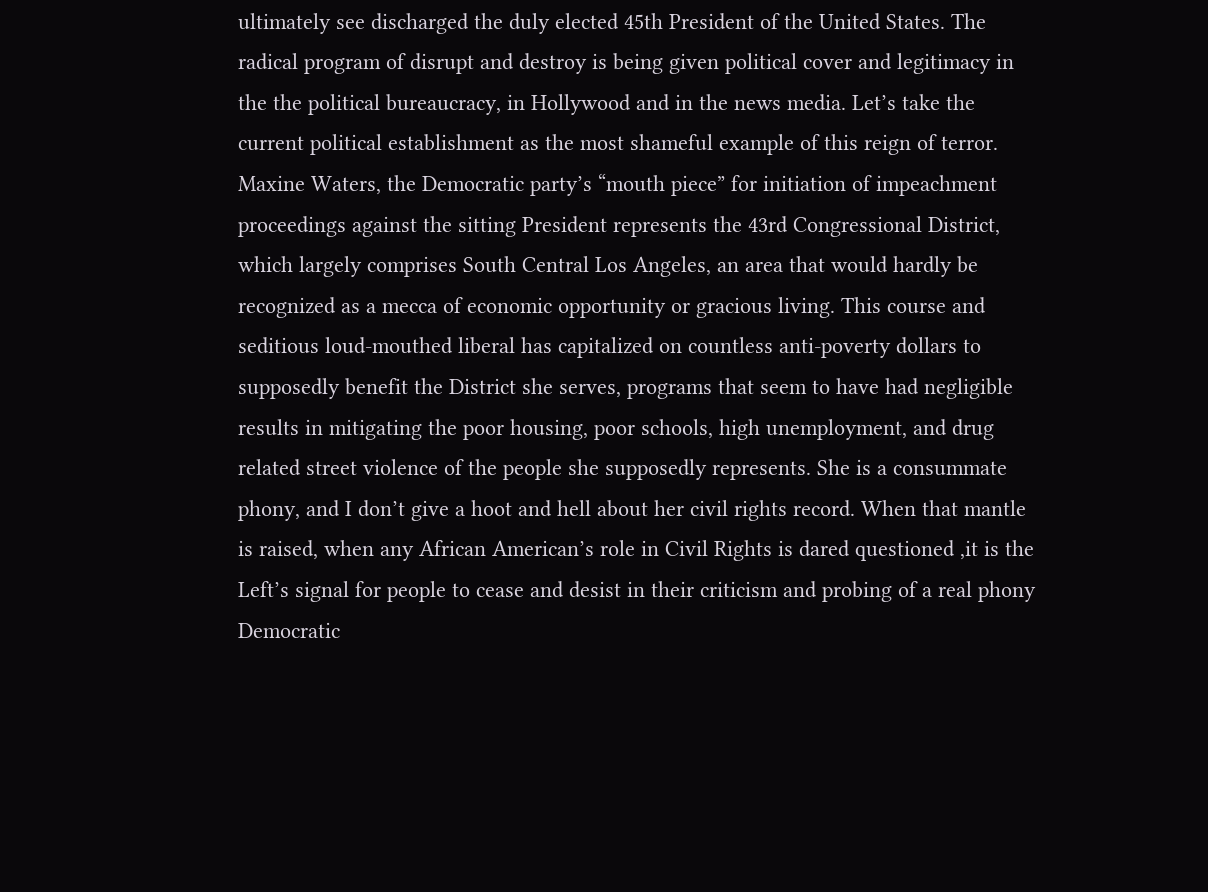ultimately see discharged the duly elected 45th President of the United States. The radical program of disrupt and destroy is being given political cover and legitimacy in the the political bureaucracy, in Hollywood and in the news media. Let’s take the current political establishment as the most shameful example of this reign of terror. Maxine Waters, the Democratic party’s “mouth piece” for initiation of impeachment proceedings against the sitting President represents the 43rd Congressional District, which largely comprises South Central Los Angeles, an area that would hardly be recognized as a mecca of economic opportunity or gracious living. This course and seditious loud-mouthed liberal has capitalized on countless anti-poverty dollars to supposedly benefit the District she serves, programs that seem to have had negligible results in mitigating the poor housing, poor schools, high unemployment, and drug related street violence of the people she supposedly represents. She is a consummate phony, and I don’t give a hoot and hell about her civil rights record. When that mantle is raised, when any African American’s role in Civil Rights is dared questioned ,it is the Left’s signal for people to cease and desist in their criticism and probing of a real phony Democratic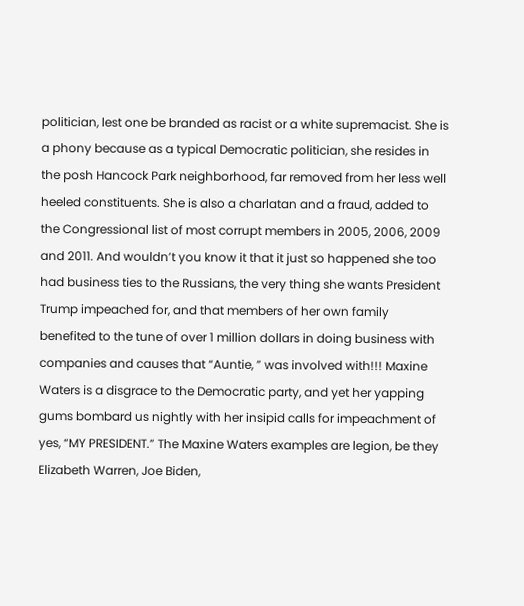politician, lest one be branded as racist or a white supremacist. She is a phony because as a typical Democratic politician, she resides in the posh Hancock Park neighborhood, far removed from her less well heeled constituents. She is also a charlatan and a fraud, added to the Congressional list of most corrupt members in 2005, 2006, 2009 and 2011. And wouldn’t you know it that it just so happened she too had business ties to the Russians, the very thing she wants President Trump impeached for, and that members of her own family benefited to the tune of over 1 million dollars in doing business with companies and causes that “Auntie, ” was involved with!!! Maxine Waters is a disgrace to the Democratic party, and yet her yapping gums bombard us nightly with her insipid calls for impeachment of yes, “MY PRESIDENT.” The Maxine Waters examples are legion, be they Elizabeth Warren, Joe Biden,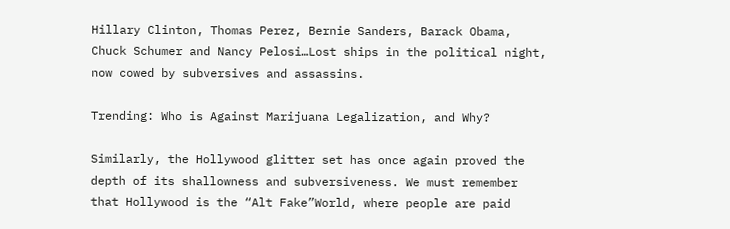Hillary Clinton, Thomas Perez, Bernie Sanders, Barack Obama, Chuck Schumer and Nancy Pelosi…Lost ships in the political night, now cowed by subversives and assassins.

Trending: Who is Against Marijuana Legalization, and Why?

Similarly, the Hollywood glitter set has once again proved the depth of its shallowness and subversiveness. We must remember that Hollywood is the “Alt Fake”World, where people are paid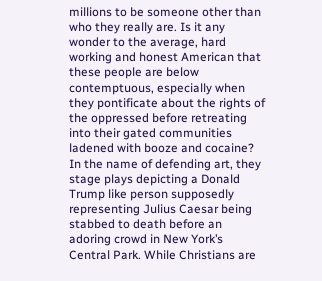millions to be someone other than who they really are. Is it any wonder to the average, hard working and honest American that these people are below contemptuous, especially when they pontificate about the rights of the oppressed before retreating into their gated communities ladened with booze and cocaine? In the name of defending art, they stage plays depicting a Donald Trump like person supposedly representing Julius Caesar being stabbed to death before an adoring crowd in New York’s Central Park. While Christians are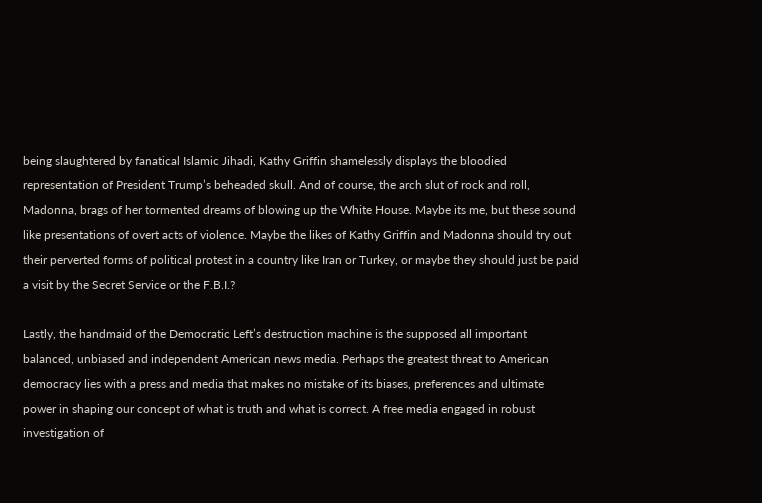being slaughtered by fanatical Islamic Jihadi, Kathy Griffin shamelessly displays the bloodied representation of President Trump’s beheaded skull. And of course, the arch slut of rock and roll, Madonna, brags of her tormented dreams of blowing up the White House. Maybe its me, but these sound like presentations of overt acts of violence. Maybe the likes of Kathy Griffin and Madonna should try out their perverted forms of political protest in a country like Iran or Turkey, or maybe they should just be paid a visit by the Secret Service or the F.B.I.?

Lastly, the handmaid of the Democratic Left’s destruction machine is the supposed all important balanced, unbiased and independent American news media. Perhaps the greatest threat to American democracy lies with a press and media that makes no mistake of its biases, preferences and ultimate power in shaping our concept of what is truth and what is correct. A free media engaged in robust investigation of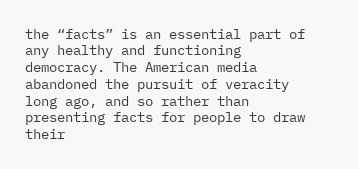the “facts” is an essential part of any healthy and functioning democracy. The American media abandoned the pursuit of veracity long ago, and so rather than presenting facts for people to draw their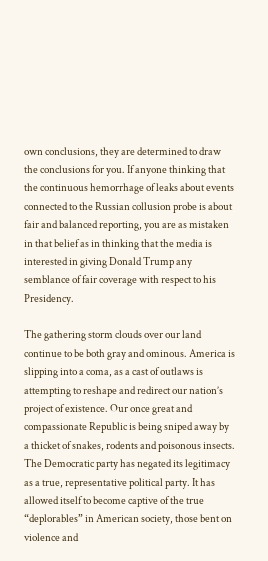own conclusions, they are determined to draw the conclusions for you. If anyone thinking that the continuous hemorrhage of leaks about events connected to the Russian collusion probe is about fair and balanced reporting, you are as mistaken in that belief as in thinking that the media is interested in giving Donald Trump any semblance of fair coverage with respect to his Presidency.

The gathering storm clouds over our land continue to be both gray and ominous. America is slipping into a coma, as a cast of outlaws is attempting to reshape and redirect our nation’s project of existence. Our once great and compassionate Republic is being sniped away by a thicket of snakes, rodents and poisonous insects. The Democratic party has negated its legitimacy as a true, representative political party. It has allowed itself to become captive of the true “deplorables” in American society, those bent on violence and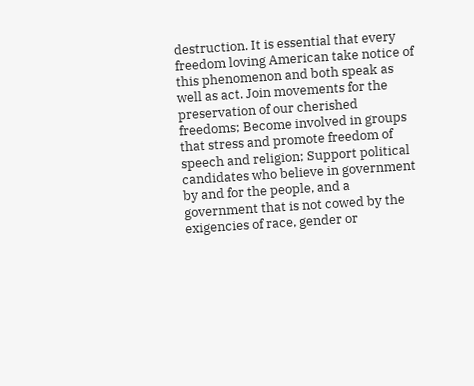destruction. It is essential that every freedom loving American take notice of this phenomenon and both speak as well as act. Join movements for the preservation of our cherished freedoms; Become involved in groups that stress and promote freedom of speech and religion; Support political candidates who believe in government by and for the people, and a government that is not cowed by the exigencies of race, gender or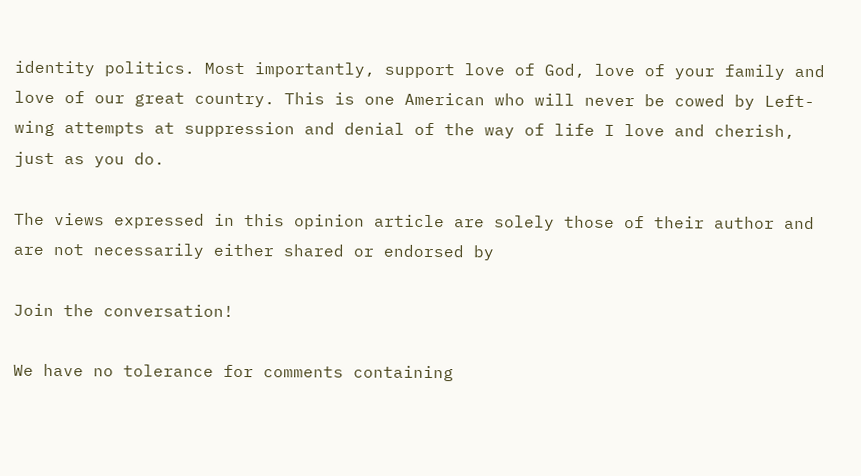identity politics. Most importantly, support love of God, love of your family and love of our great country. This is one American who will never be cowed by Left-wing attempts at suppression and denial of the way of life I love and cherish, just as you do.

The views expressed in this opinion article are solely those of their author and are not necessarily either shared or endorsed by

Join the conversation!

We have no tolerance for comments containing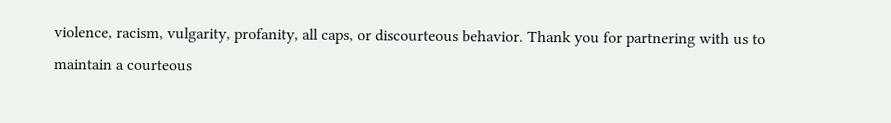violence, racism, vulgarity, profanity, all caps, or discourteous behavior. Thank you for partnering with us to maintain a courteous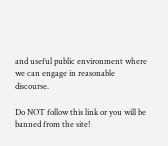and useful public environment where we can engage in reasonable discourse.

Do NOT follow this link or you will be banned from the site!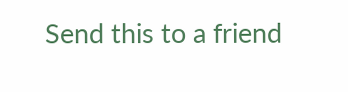Send this to a friend